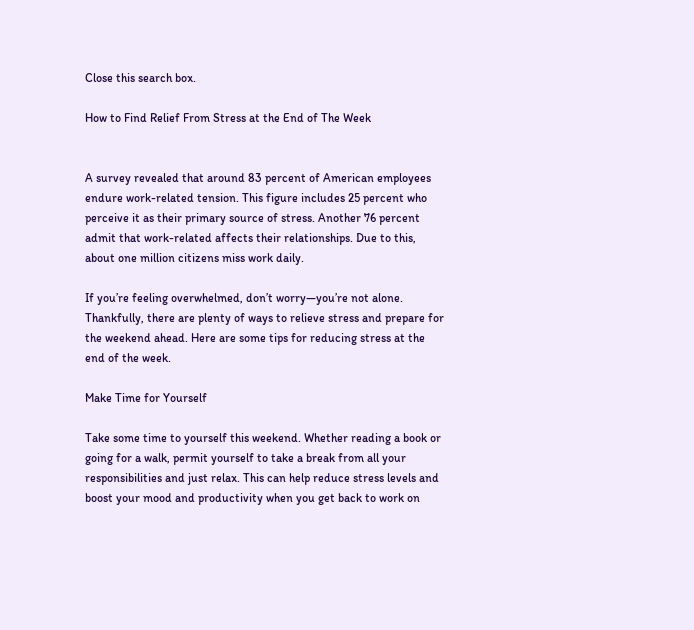Close this search box.

How to Find Relief From Stress at the End of The Week


A survey revealed that around 83 percent of American employees endure work-related tension. This figure includes 25 percent who perceive it as their primary source of stress. Another 76 percent admit that work-related affects their relationships. Due to this, about one million citizens miss work daily.

If you’re feeling overwhelmed, don’t worry—you’re not alone. Thankfully, there are plenty of ways to relieve stress and prepare for the weekend ahead. Here are some tips for reducing stress at the end of the week.

Make Time for Yourself

Take some time to yourself this weekend. Whether reading a book or going for a walk, permit yourself to take a break from all your responsibilities and just relax. This can help reduce stress levels and boost your mood and productivity when you get back to work on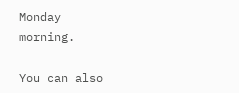Monday morning.

You can also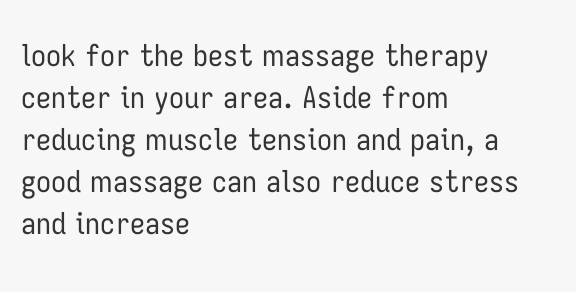look for the best massage therapy center in your area. Aside from reducing muscle tension and pain, a good massage can also reduce stress and increase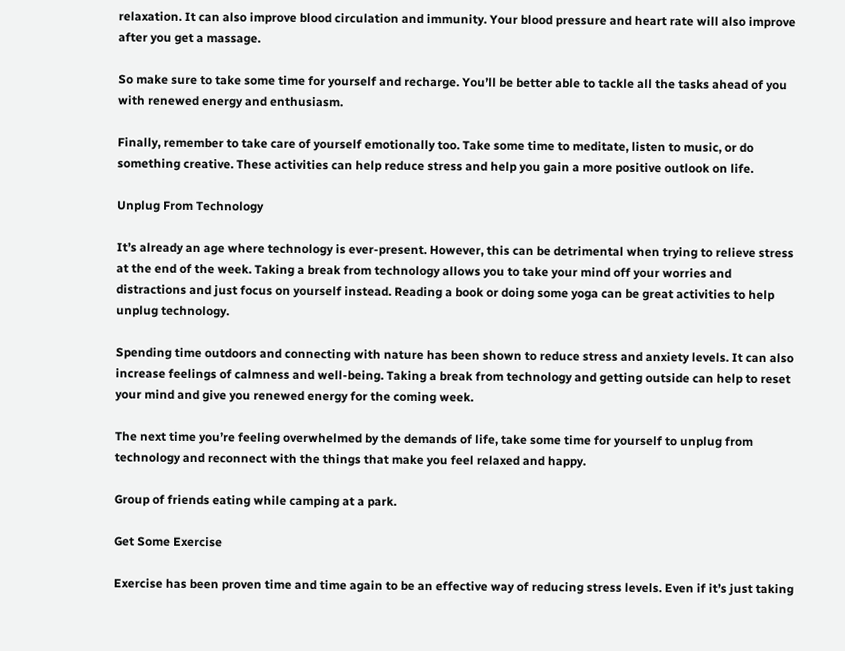relaxation. It can also improve blood circulation and immunity. Your blood pressure and heart rate will also improve after you get a massage.

So make sure to take some time for yourself and recharge. You’ll be better able to tackle all the tasks ahead of you with renewed energy and enthusiasm.

Finally, remember to take care of yourself emotionally too. Take some time to meditate, listen to music, or do something creative. These activities can help reduce stress and help you gain a more positive outlook on life.

Unplug From Technology

It’s already an age where technology is ever-present. However, this can be detrimental when trying to relieve stress at the end of the week. Taking a break from technology allows you to take your mind off your worries and distractions and just focus on yourself instead. Reading a book or doing some yoga can be great activities to help unplug technology.

Spending time outdoors and connecting with nature has been shown to reduce stress and anxiety levels. It can also increase feelings of calmness and well-being. Taking a break from technology and getting outside can help to reset your mind and give you renewed energy for the coming week.

The next time you’re feeling overwhelmed by the demands of life, take some time for yourself to unplug from technology and reconnect with the things that make you feel relaxed and happy.

Group of friends eating while camping at a park.

Get Some Exercise

Exercise has been proven time and time again to be an effective way of reducing stress levels. Even if it’s just taking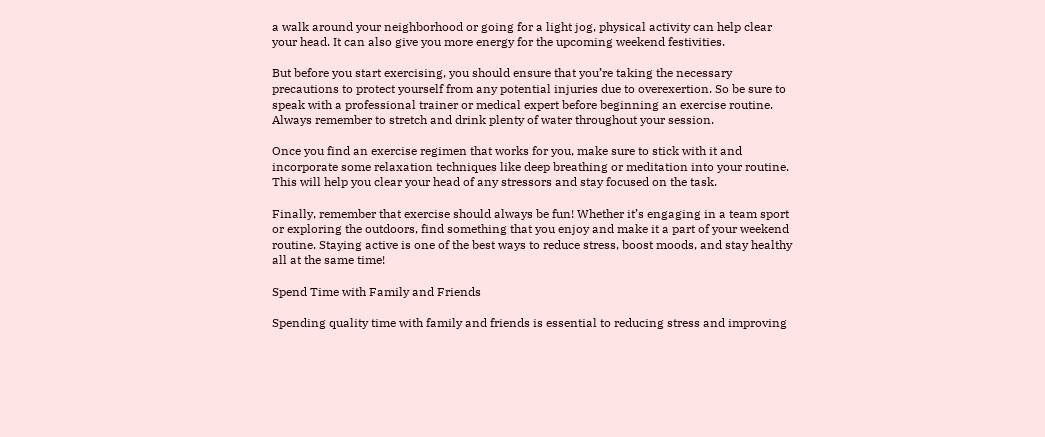a walk around your neighborhood or going for a light jog, physical activity can help clear your head. It can also give you more energy for the upcoming weekend festivities.

But before you start exercising, you should ensure that you’re taking the necessary precautions to protect yourself from any potential injuries due to overexertion. So be sure to speak with a professional trainer or medical expert before beginning an exercise routine. Always remember to stretch and drink plenty of water throughout your session.

Once you find an exercise regimen that works for you, make sure to stick with it and incorporate some relaxation techniques like deep breathing or meditation into your routine. This will help you clear your head of any stressors and stay focused on the task.

Finally, remember that exercise should always be fun! Whether it’s engaging in a team sport or exploring the outdoors, find something that you enjoy and make it a part of your weekend routine. Staying active is one of the best ways to reduce stress, boost moods, and stay healthy all at the same time!

Spend Time with Family and Friends

Spending quality time with family and friends is essential to reducing stress and improving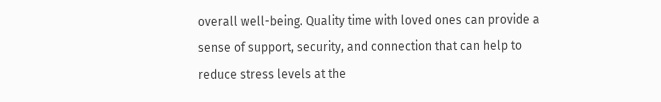overall well-being. Quality time with loved ones can provide a sense of support, security, and connection that can help to reduce stress levels at the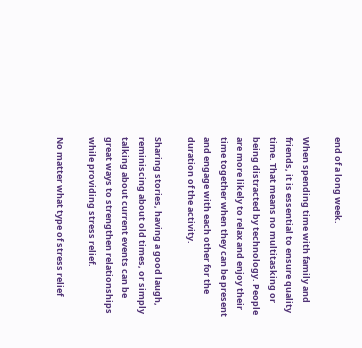end of a long week.

When spending time with family and friends, it is essential to ensure quality time. That means no multitasking or being distracted by technology. People are more likely to relax and enjoy their time together when they can be present and engage with each other for the duration of the activity.

Sharing stories, having a good laugh, reminiscing about old times, or simply talking about current events can be great ways to strengthen relationships while providing stress relief.

No matter what type of stress relief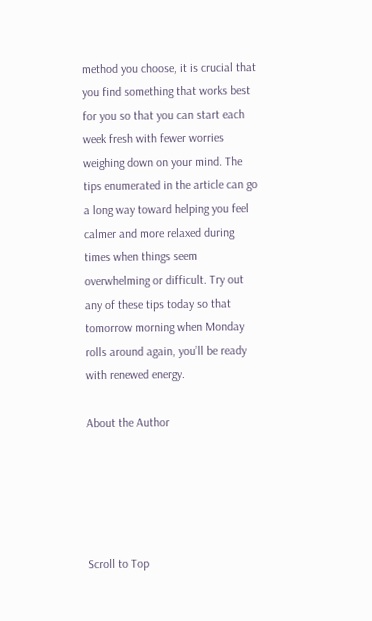method you choose, it is crucial that you find something that works best for you so that you can start each week fresh with fewer worries weighing down on your mind. The tips enumerated in the article can go a long way toward helping you feel calmer and more relaxed during times when things seem overwhelming or difficult. Try out any of these tips today so that tomorrow morning when Monday rolls around again, you’ll be ready with renewed energy.

About the Author





Scroll to Top